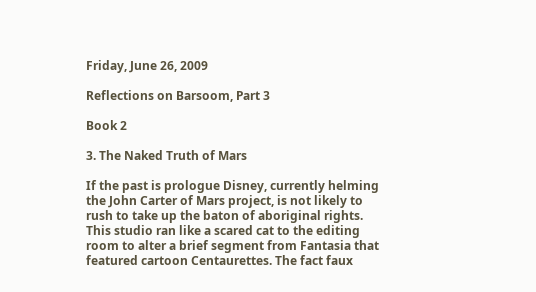Friday, June 26, 2009

Reflections on Barsoom, Part 3

Book 2

3. The Naked Truth of Mars

If the past is prologue Disney, currently helming the John Carter of Mars project, is not likely to rush to take up the baton of aboriginal rights. This studio ran like a scared cat to the editing room to alter a brief segment from Fantasia that featured cartoon Centaurettes. The fact faux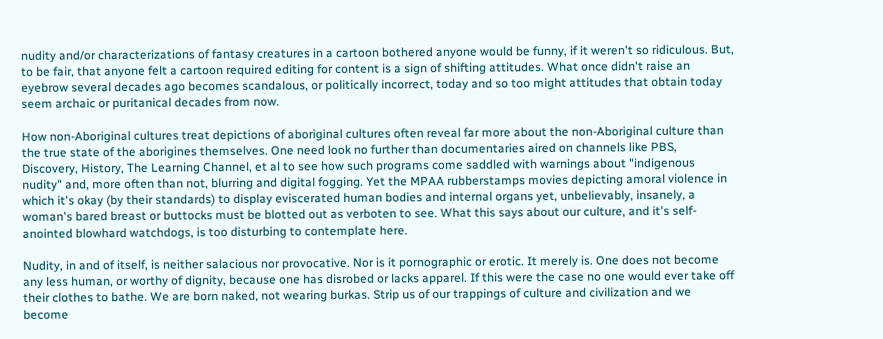nudity and/or characterizations of fantasy creatures in a cartoon bothered anyone would be funny, if it weren't so ridiculous. But, to be fair, that anyone felt a cartoon required editing for content is a sign of shifting attitudes. What once didn't raise an eyebrow several decades ago becomes scandalous, or politically incorrect, today and so too might attitudes that obtain today seem archaic or puritanical decades from now.

How non-Aboriginal cultures treat depictions of aboriginal cultures often reveal far more about the non-Aboriginal culture than the true state of the aborigines themselves. One need look no further than documentaries aired on channels like PBS, Discovery, History, The Learning Channel, et al to see how such programs come saddled with warnings about "indigenous nudity" and, more often than not, blurring and digital fogging. Yet the MPAA rubberstamps movies depicting amoral violence in which it's okay (by their standards) to display eviscerated human bodies and internal organs yet, unbelievably, insanely, a woman's bared breast or buttocks must be blotted out as verboten to see. What this says about our culture, and it's self-anointed blowhard watchdogs, is too disturbing to contemplate here.

Nudity, in and of itself, is neither salacious nor provocative. Nor is it pornographic or erotic. It merely is. One does not become any less human, or worthy of dignity, because one has disrobed or lacks apparel. If this were the case no one would ever take off their clothes to bathe. We are born naked, not wearing burkas. Strip us of our trappings of culture and civilization and we become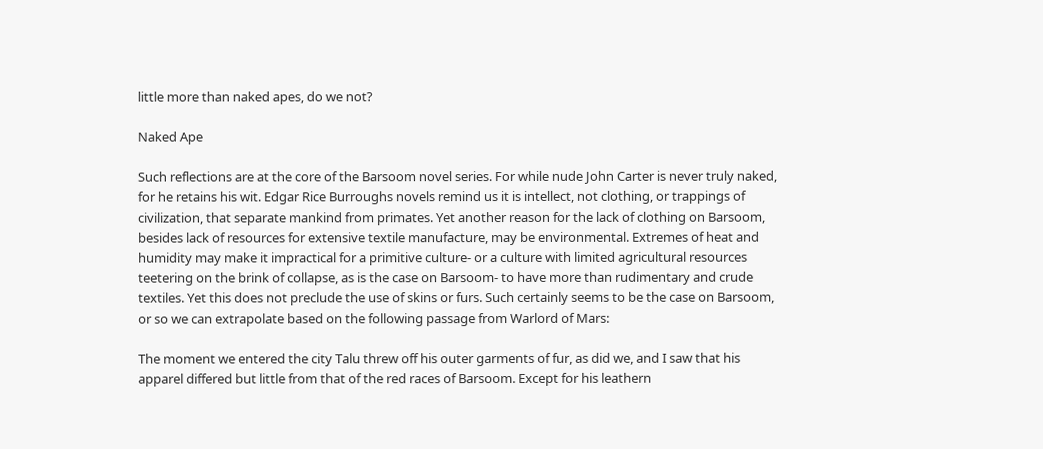little more than naked apes, do we not?

Naked Ape

Such reflections are at the core of the Barsoom novel series. For while nude John Carter is never truly naked, for he retains his wit. Edgar Rice Burroughs novels remind us it is intellect, not clothing, or trappings of civilization, that separate mankind from primates. Yet another reason for the lack of clothing on Barsoom, besides lack of resources for extensive textile manufacture, may be environmental. Extremes of heat and humidity may make it impractical for a primitive culture- or a culture with limited agricultural resources teetering on the brink of collapse, as is the case on Barsoom- to have more than rudimentary and crude textiles. Yet this does not preclude the use of skins or furs. Such certainly seems to be the case on Barsoom, or so we can extrapolate based on the following passage from Warlord of Mars:

The moment we entered the city Talu threw off his outer garments of fur, as did we, and I saw that his apparel differed but little from that of the red races of Barsoom. Except for his leathern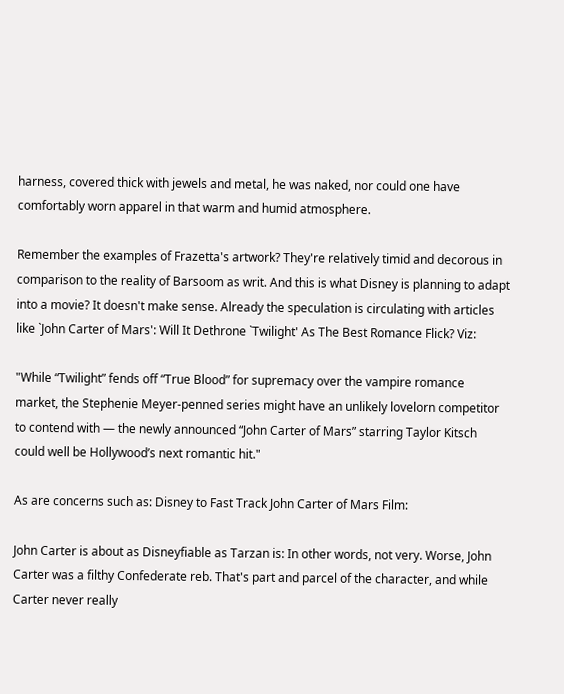harness, covered thick with jewels and metal, he was naked, nor could one have comfortably worn apparel in that warm and humid atmosphere.

Remember the examples of Frazetta's artwork? They're relatively timid and decorous in comparison to the reality of Barsoom as writ. And this is what Disney is planning to adapt into a movie? It doesn't make sense. Already the speculation is circulating with articles like `John Carter of Mars': Will It Dethrone `Twilight' As The Best Romance Flick? Viz:

"While “Twilight” fends off “True Blood” for supremacy over the vampire romance market, the Stephenie Meyer-penned series might have an unlikely lovelorn competitor to contend with — the newly announced “John Carter of Mars” starring Taylor Kitsch could well be Hollywood’s next romantic hit."

As are concerns such as: Disney to Fast Track John Carter of Mars Film:

John Carter is about as Disneyfiable as Tarzan is: In other words, not very. Worse, John Carter was a filthy Confederate reb. That's part and parcel of the character, and while Carter never really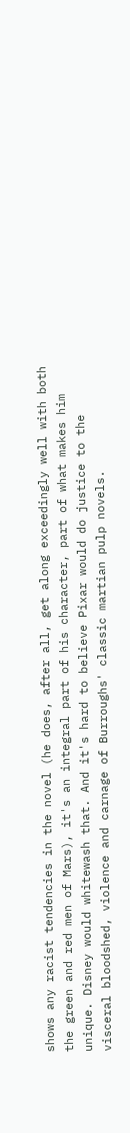shows any racist tendencies in the novel (he does, after all, get along exceedingly well with both the green and red men of Mars), it's an integral part of his character, part of what makes him unique. Disney would whitewash that. And it's hard to believe Pixar would do justice to the visceral bloodshed, violence and carnage of Burroughs' classic martian pulp novels.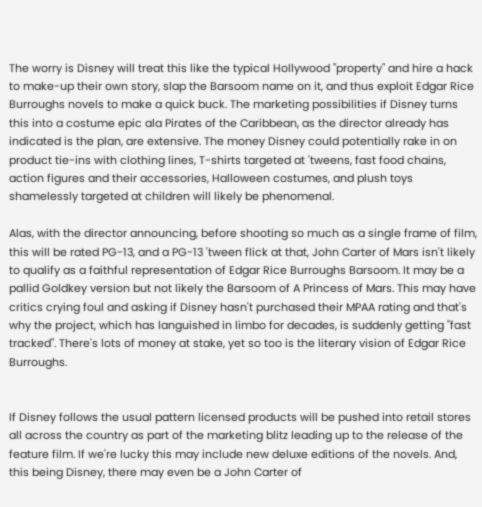The worry is Disney will treat this like the typical Hollywood "property" and hire a hack to make-up their own story, slap the Barsoom name on it, and thus exploit Edgar Rice Burroughs novels to make a quick buck. The marketing possibilities if Disney turns this into a costume epic ala Pirates of the Caribbean, as the director already has indicated is the plan, are extensive. The money Disney could potentially rake in on product tie-ins with clothing lines, T-shirts targeted at 'tweens, fast food chains, action figures and their accessories, Halloween costumes, and plush toys shamelessly targeted at children will likely be phenomenal.

Alas, with the director announcing, before shooting so much as a single frame of film, this will be rated PG-13, and a PG-13 'tween flick at that, John Carter of Mars isn't likely to qualify as a faithful representation of Edgar Rice Burroughs Barsoom. It may be a pallid Goldkey version but not likely the Barsoom of A Princess of Mars. This may have critics crying foul and asking if Disney hasn't purchased their MPAA rating and that's why the project, which has languished in limbo for decades, is suddenly getting "fast tracked". There's lots of money at stake, yet so too is the literary vision of Edgar Rice Burroughs.


If Disney follows the usual pattern licensed products will be pushed into retail stores all across the country as part of the marketing blitz leading up to the release of the feature film. If we're lucky this may include new deluxe editions of the novels. And, this being Disney, there may even be a John Carter of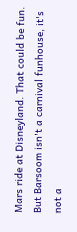Mars ride at Disneyland. That could be fun. But Barsoom isn't a carnival funhouse, it's not a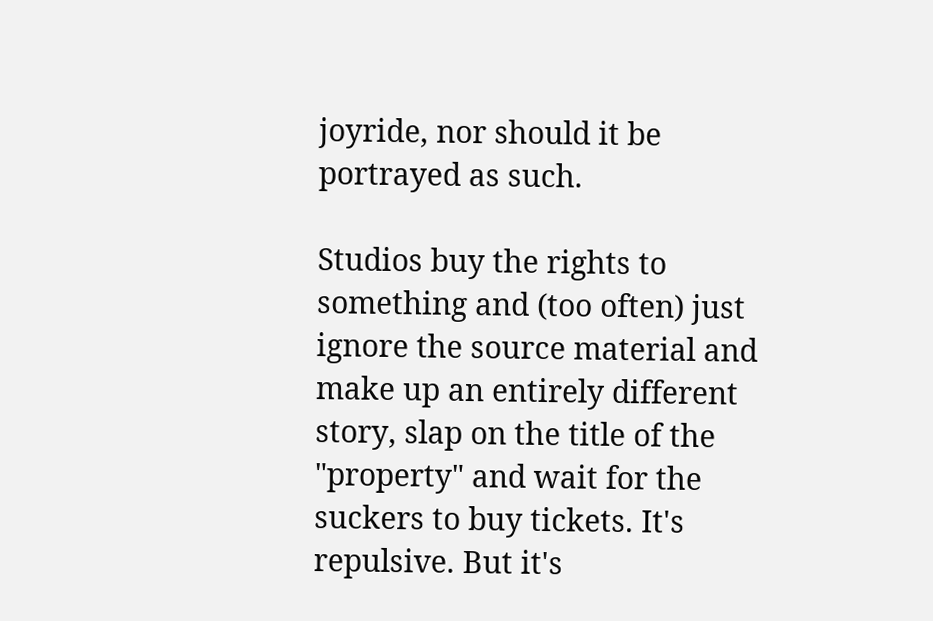joyride, nor should it be portrayed as such.

Studios buy the rights to something and (too often) just ignore the source material and make up an entirely different story, slap on the title of the "property" and wait for the suckers to buy tickets. It's repulsive. But it's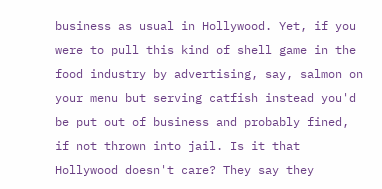business as usual in Hollywood. Yet, if you were to pull this kind of shell game in the food industry by advertising, say, salmon on your menu but serving catfish instead you'd be put out of business and probably fined, if not thrown into jail. Is it that Hollywood doesn't care? They say they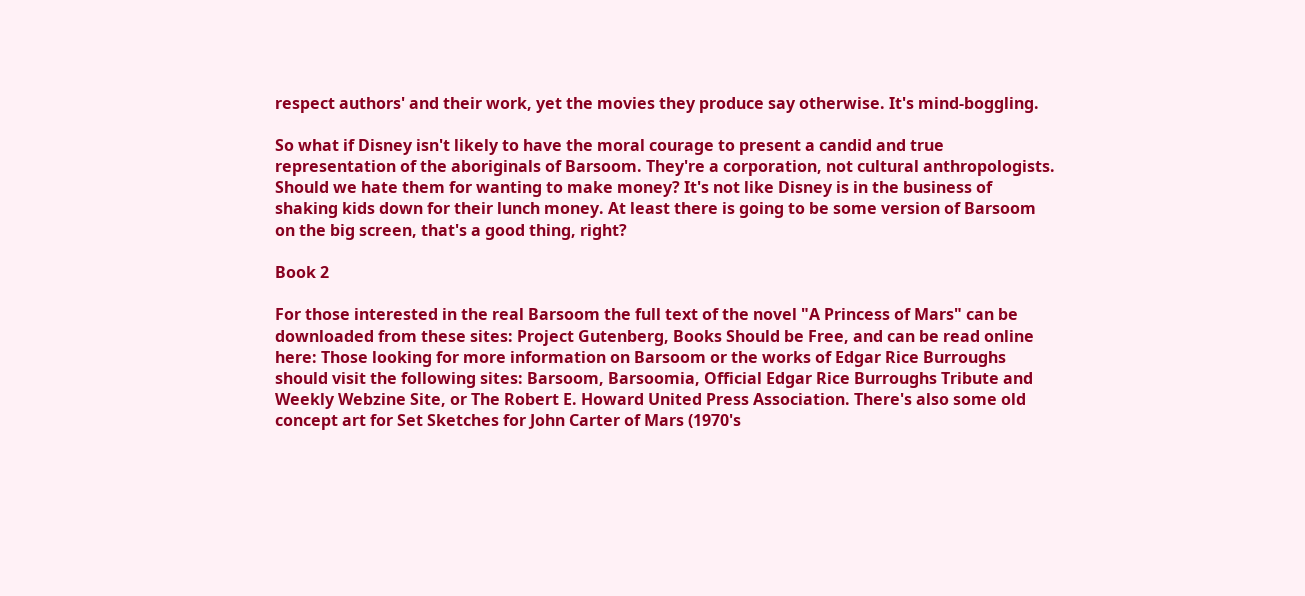respect authors' and their work, yet the movies they produce say otherwise. It's mind-boggling.

So what if Disney isn't likely to have the moral courage to present a candid and true representation of the aboriginals of Barsoom. They're a corporation, not cultural anthropologists. Should we hate them for wanting to make money? It's not like Disney is in the business of shaking kids down for their lunch money. At least there is going to be some version of Barsoom on the big screen, that's a good thing, right?

Book 2

For those interested in the real Barsoom the full text of the novel "A Princess of Mars" can be downloaded from these sites: Project Gutenberg, Books Should be Free, and can be read online here: Those looking for more information on Barsoom or the works of Edgar Rice Burroughs should visit the following sites: Barsoom, Barsoomia, Official Edgar Rice Burroughs Tribute and Weekly Webzine Site, or The Robert E. Howard United Press Association. There's also some old concept art for Set Sketches for John Carter of Mars (1970's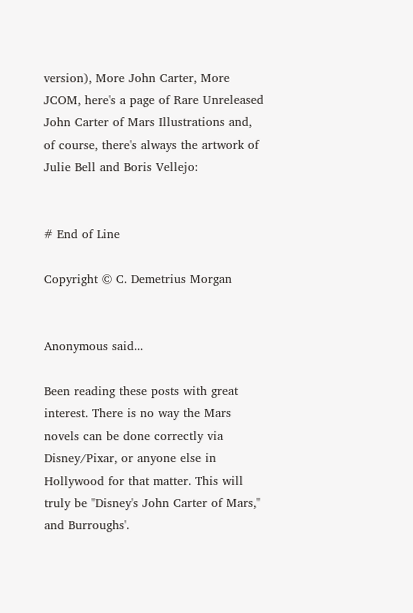version), More John Carter, More JCOM, here's a page of Rare Unreleased John Carter of Mars Illustrations and, of course, there's always the artwork of Julie Bell and Boris Vellejo:


# End of Line

Copyright © C. Demetrius Morgan


Anonymous said...

Been reading these posts with great interest. There is no way the Mars novels can be done correctly via Disney/Pixar, or anyone else in Hollywood for that matter. This will truly be "Disney's John Carter of Mars," and Burroughs'.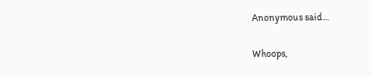Anonymous said...

Whoops,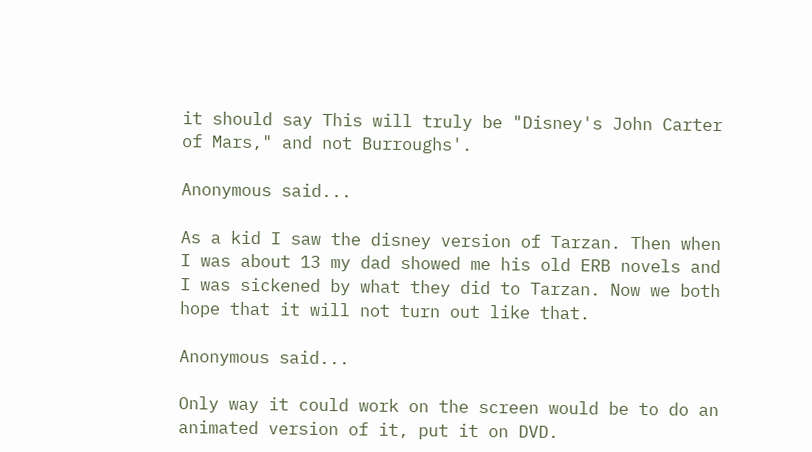it should say This will truly be "Disney's John Carter of Mars," and not Burroughs'.

Anonymous said...

As a kid I saw the disney version of Tarzan. Then when I was about 13 my dad showed me his old ERB novels and I was sickened by what they did to Tarzan. Now we both hope that it will not turn out like that.

Anonymous said...

Only way it could work on the screen would be to do an animated version of it, put it on DVD.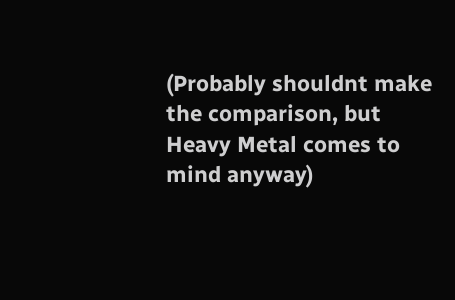(Probably shouldnt make the comparison, but Heavy Metal comes to mind anyway)